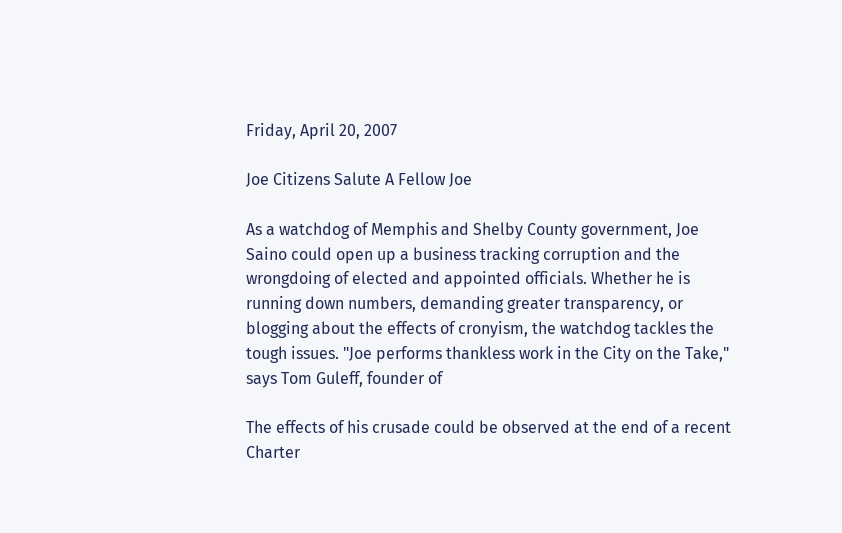Friday, April 20, 2007

Joe Citizens Salute A Fellow Joe

As a watchdog of Memphis and Shelby County government, Joe Saino could open up a business tracking corruption and the wrongdoing of elected and appointed officials. Whether he is running down numbers, demanding greater transparency, or blogging about the effects of cronyism, the watchdog tackles the tough issues. "Joe performs thankless work in the City on the Take," says Tom Guleff, founder of

The effects of his crusade could be observed at the end of a recent Charter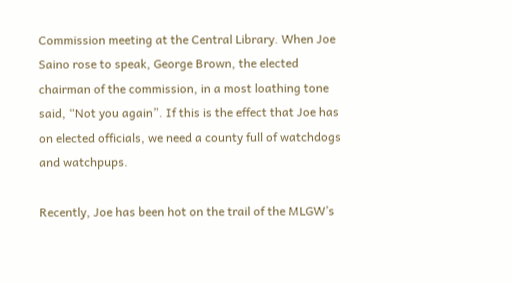Commission meeting at the Central Library. When Joe Saino rose to speak, George Brown, the elected chairman of the commission, in a most loathing tone said, “Not you again”. If this is the effect that Joe has on elected officials, we need a county full of watchdogs and watchpups.

Recently, Joe has been hot on the trail of the MLGW’s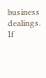business dealings. If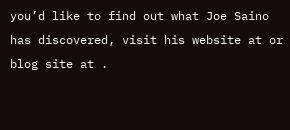you’d like to find out what Joe Saino has discovered, visit his website at or blog site at .